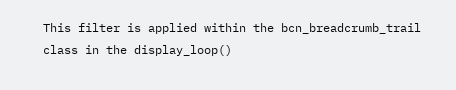This filter is applied within the bcn_breadcrumb_trail class in the display_loop()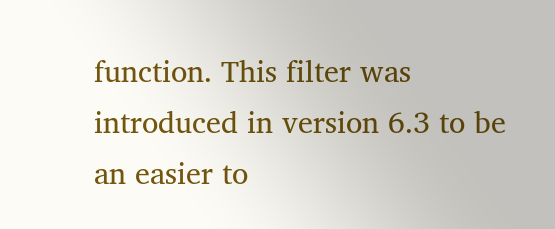function. This filter was introduced in version 6.3 to be an easier to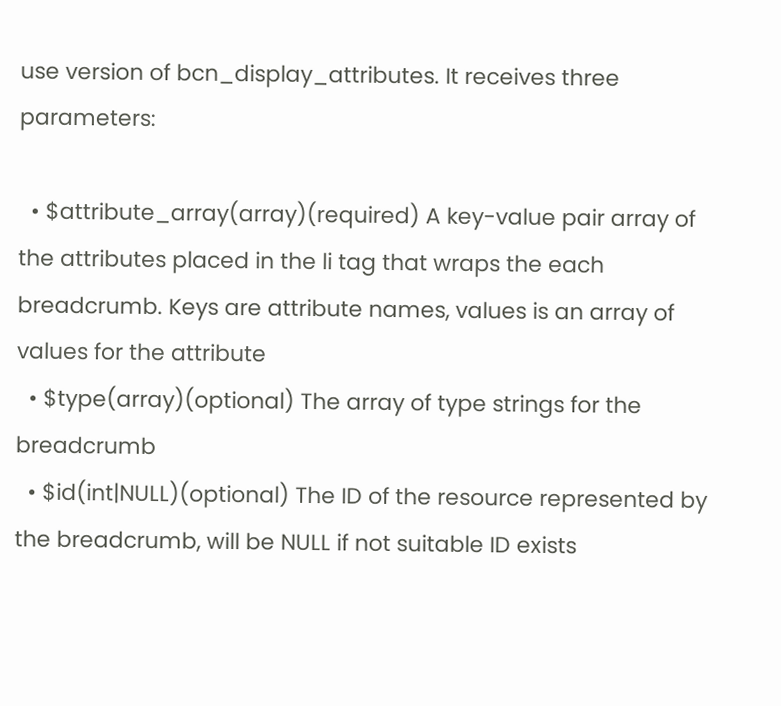use version of bcn_display_attributes. It receives three parameters:

  • $attribute_array(array)(required) A key-value pair array of the attributes placed in the li tag that wraps the each breadcrumb. Keys are attribute names, values is an array of values for the attribute
  • $type(array)(optional) The array of type strings for the breadcrumb
  • $id(int|NULL)(optional) The ID of the resource represented by the breadcrumb, will be NULL if not suitable ID exists